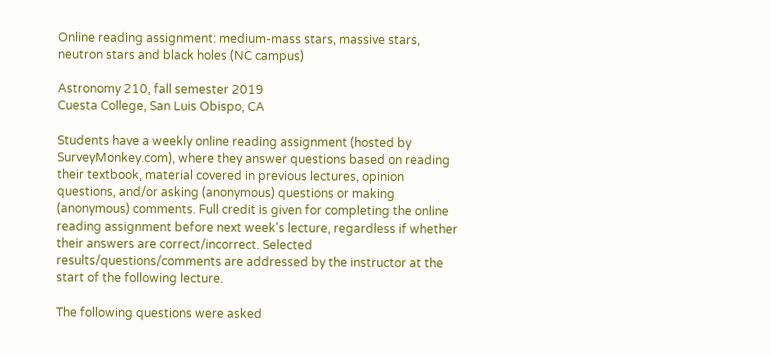Online reading assignment: medium-mass stars, massive stars, neutron stars and black holes (NC campus)

Astronomy 210, fall semester 2019
Cuesta College, San Luis Obispo, CA

Students have a weekly online reading assignment (hosted by SurveyMonkey.com), where they answer questions based on reading their textbook, material covered in previous lectures, opinion questions, and/or asking (anonymous) questions or making (anonymous) comments. Full credit is given for completing the online reading assignment before next week's lecture, regardless if whether their answers are correct/incorrect. Selected results/questions/comments are addressed by the instructor at the start of the following lecture.

The following questions were asked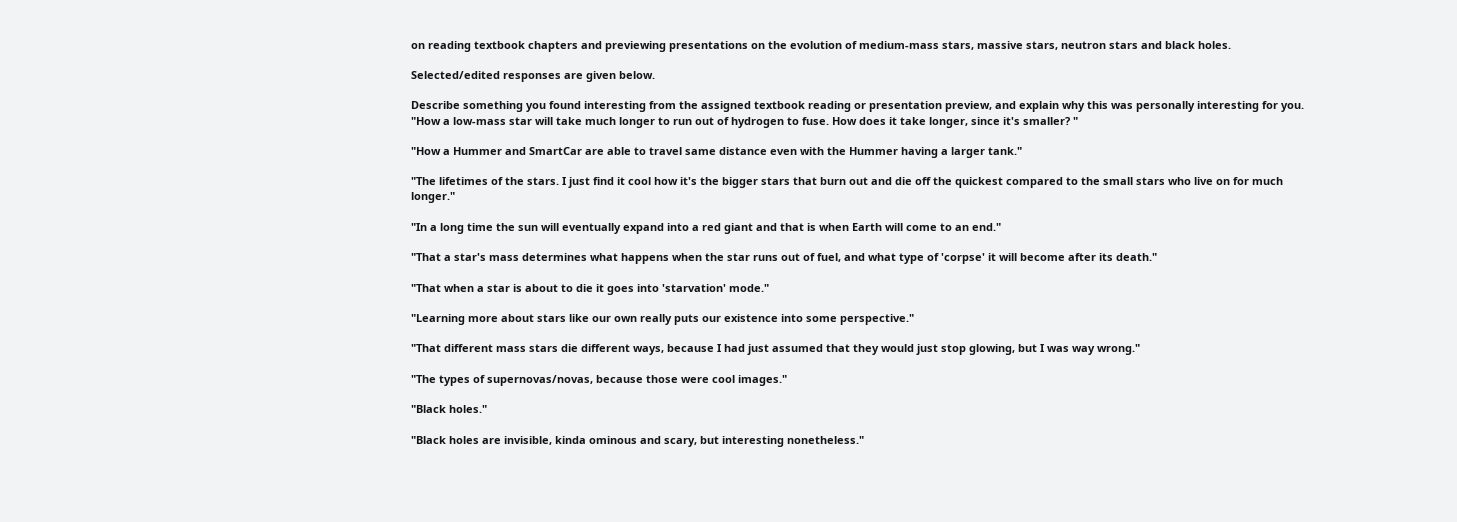on reading textbook chapters and previewing presentations on the evolution of medium-mass stars, massive stars, neutron stars and black holes.

Selected/edited responses are given below.

Describe something you found interesting from the assigned textbook reading or presentation preview, and explain why this was personally interesting for you.
"How a low-mass star will take much longer to run out of hydrogen to fuse. How does it take longer, since it's smaller? "

"How a Hummer and SmartCar are able to travel same distance even with the Hummer having a larger tank."

"The lifetimes of the stars. I just find it cool how it's the bigger stars that burn out and die off the quickest compared to the small stars who live on for much longer."

"In a long time the sun will eventually expand into a red giant and that is when Earth will come to an end."

"That a star's mass determines what happens when the star runs out of fuel, and what type of 'corpse' it will become after its death."

"That when a star is about to die it goes into 'starvation' mode."

"Learning more about stars like our own really puts our existence into some perspective."

"That different mass stars die different ways, because I had just assumed that they would just stop glowing, but I was way wrong."

"The types of supernovas/novas, because those were cool images."

"Black holes."

"Black holes are invisible, kinda ominous and scary, but interesting nonetheless."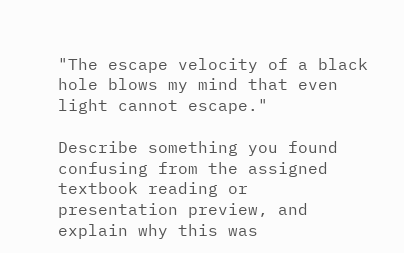"The escape velocity of a black hole blows my mind that even light cannot escape."

Describe something you found confusing from the assigned textbook reading or presentation preview, and explain why this was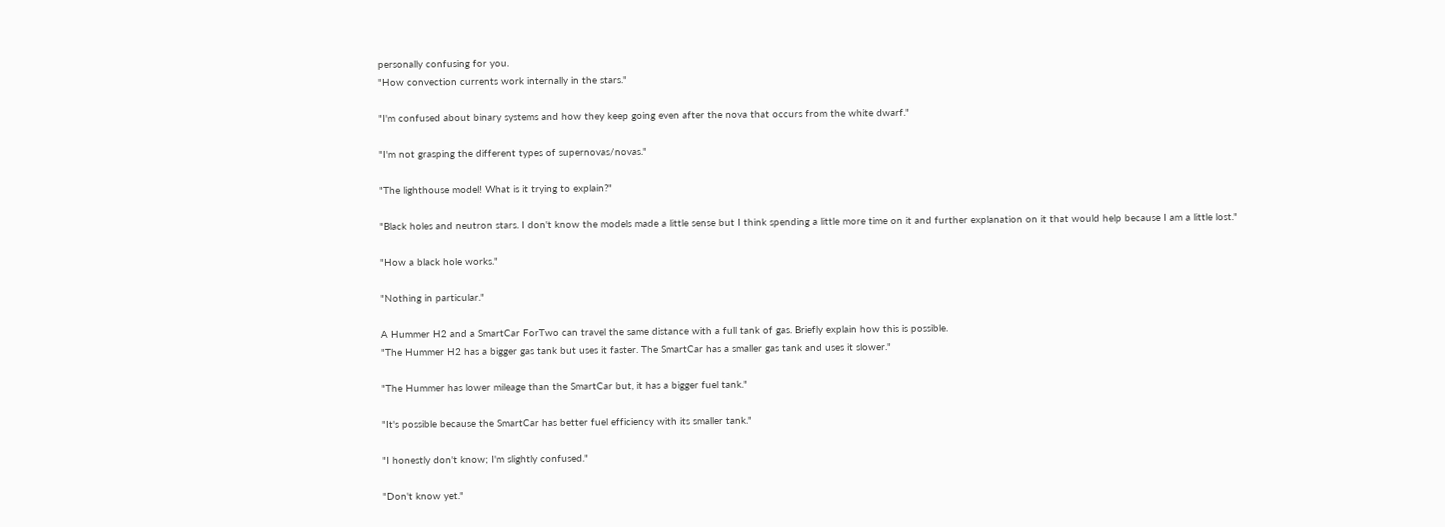personally confusing for you.
"How convection currents work internally in the stars."

"I'm confused about binary systems and how they keep going even after the nova that occurs from the white dwarf."

"I'm not grasping the different types of supernovas/novas."

"The lighthouse model! What is it trying to explain?"

"Black holes and neutron stars. I don't know the models made a little sense but I think spending a little more time on it and further explanation on it that would help because I am a little lost."

"How a black hole works."

"Nothing in particular."

A Hummer H2 and a SmartCar ForTwo can travel the same distance with a full tank of gas. Briefly explain how this is possible.
"The Hummer H2 has a bigger gas tank but uses it faster. The SmartCar has a smaller gas tank and uses it slower."

"The Hummer has lower mileage than the SmartCar but, it has a bigger fuel tank."

"It's possible because the SmartCar has better fuel efficiency with its smaller tank."

"I honestly don't know; I'm slightly confused."

"Don't know yet."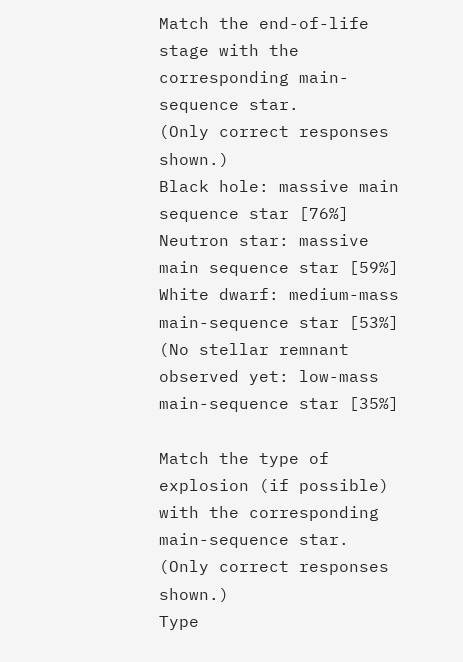Match the end-of-life stage with the corresponding main-sequence star.
(Only correct responses shown.)
Black hole: massive main sequence star [76%]
Neutron star: massive main sequence star [59%]
White dwarf: medium-mass main-sequence star [53%]
(No stellar remnant observed yet: low-mass main-sequence star [35%]

Match the type of explosion (if possible) with the corresponding main-sequence star.
(Only correct responses shown.)
Type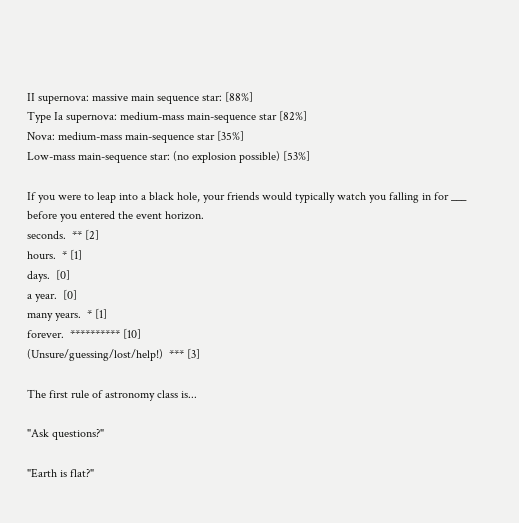II supernova: massive main sequence star: [88%]
Type Ia supernova: medium-mass main-sequence star [82%]
Nova: medium-mass main-sequence star [35%]
Low-mass main-sequence star: (no explosion possible) [53%]

If you were to leap into a black hole, your friends would typically watch you falling in for ___ before you entered the event horizon.
seconds.  ** [2]
hours.  * [1]
days.  [0]
a year.  [0]
many years.  * [1]
forever.  ********** [10]
(Unsure/guessing/lost/help!)  *** [3]

The first rule of astronomy class is...

"Ask questions?"

"Earth is flat?"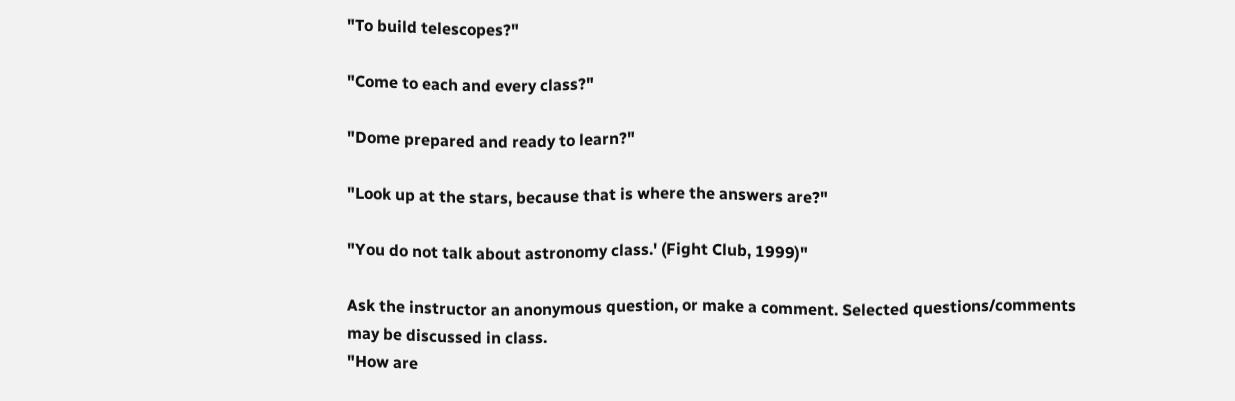"To build telescopes?"

"Come to each and every class?"

"Dome prepared and ready to learn?"

"Look up at the stars, because that is where the answers are?"

"You do not talk about astronomy class.' (Fight Club, 1999)"

Ask the instructor an anonymous question, or make a comment. Selected questions/comments may be discussed in class.
"How are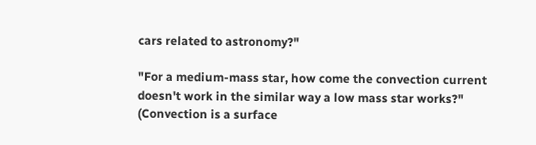cars related to astronomy?"

"For a medium-mass star, how come the convection current doesn't work in the similar way a low mass star works?" (Convection is a surface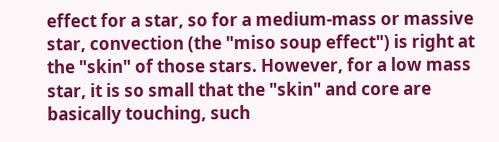effect for a star, so for a medium-mass or massive star, convection (the "miso soup effect") is right at the "skin" of those stars. However, for a low mass star, it is so small that the "skin" and core are basically touching, such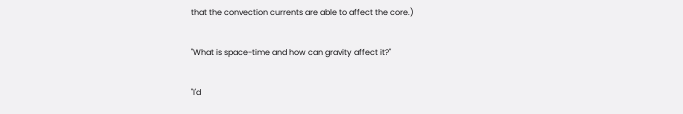that the convection currents are able to affect the core.)

"What is space-time and how can gravity affect it?"

"I'd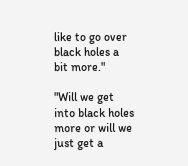like to go over black holes a bit more."

"Will we get into black holes more or will we just get a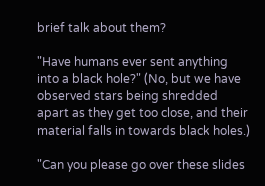brief talk about them?

"Have humans ever sent anything into a black hole?" (No, but we have observed stars being shredded apart as they get too close, and their material falls in towards black holes.)

"Can you please go over these slides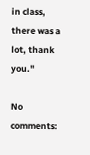in class, there was a lot, thank you."

No comments: